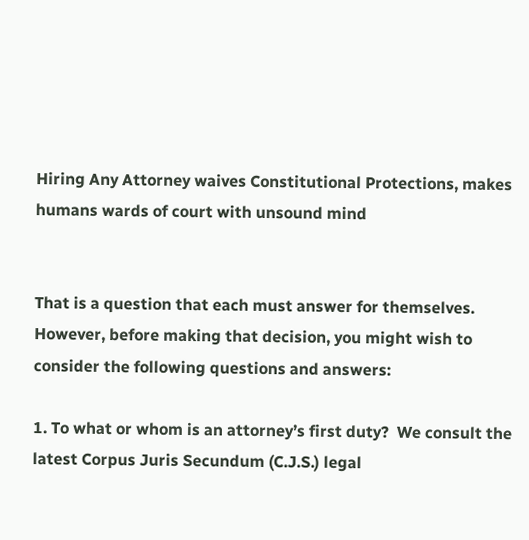Hiring Any Attorney waives Constitutional Protections, makes humans wards of court with unsound mind


That is a question that each must answer for themselves.  However, before making that decision, you might wish to consider the following questions and answers:

1. To what or whom is an attorney’s first duty?  We consult the latest Corpus Juris Secundum (C.J.S.) legal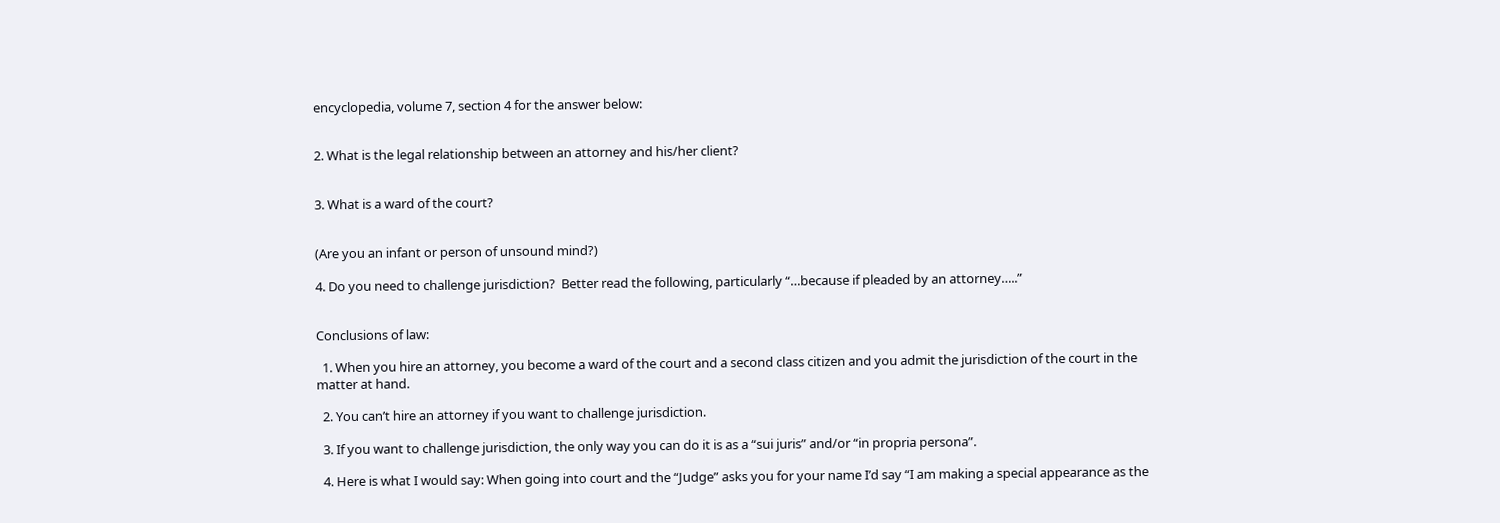encyclopedia, volume 7, section 4 for the answer below:


2. What is the legal relationship between an attorney and his/her client?


3. What is a ward of the court?


(Are you an infant or person of unsound mind?)

4. Do you need to challenge jurisdiction?  Better read the following, particularly “…because if pleaded by an attorney…..”


Conclusions of law:

  1. When you hire an attorney, you become a ward of the court and a second class citizen and you admit the jurisdiction of the court in the matter at hand.

  2. You can’t hire an attorney if you want to challenge jurisdiction.

  3. If you want to challenge jurisdiction, the only way you can do it is as a “sui juris” and/or “in propria persona”.

  4. Here is what I would say: When going into court and the “Judge” asks you for your name I’d say “I am making a special appearance as the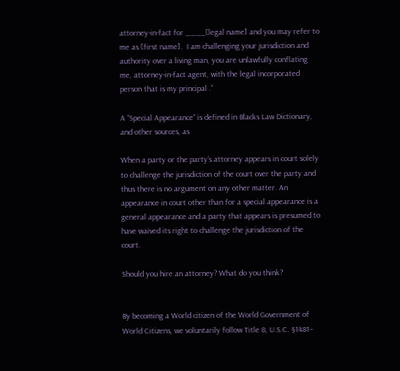attorney-in-fact for ____[legal name] and you may refer to me as [first name].  I am challenging your jurisdiction and authority over a living man, you are unlawfully conflating me, attorney-in-fact agent, with the legal incorporated person that is my principal .”

A “Special Appearance” is defined in Blacks Law Dictionary, and other sources, as

When a party or the party’s attorney appears in court solely to challenge the jurisdiction of the court over the party and thus there is no argument on any other matter. An appearance in court other than for a special appearance is a general appearance and a party that appears is presumed to have waived its right to challenge the jurisdiction of the court.

Should you hire an attorney? What do you think?


By becoming a World citizen of the World Government of World Citizens, we voluntarily follow Title 8, U.S.C. §1481–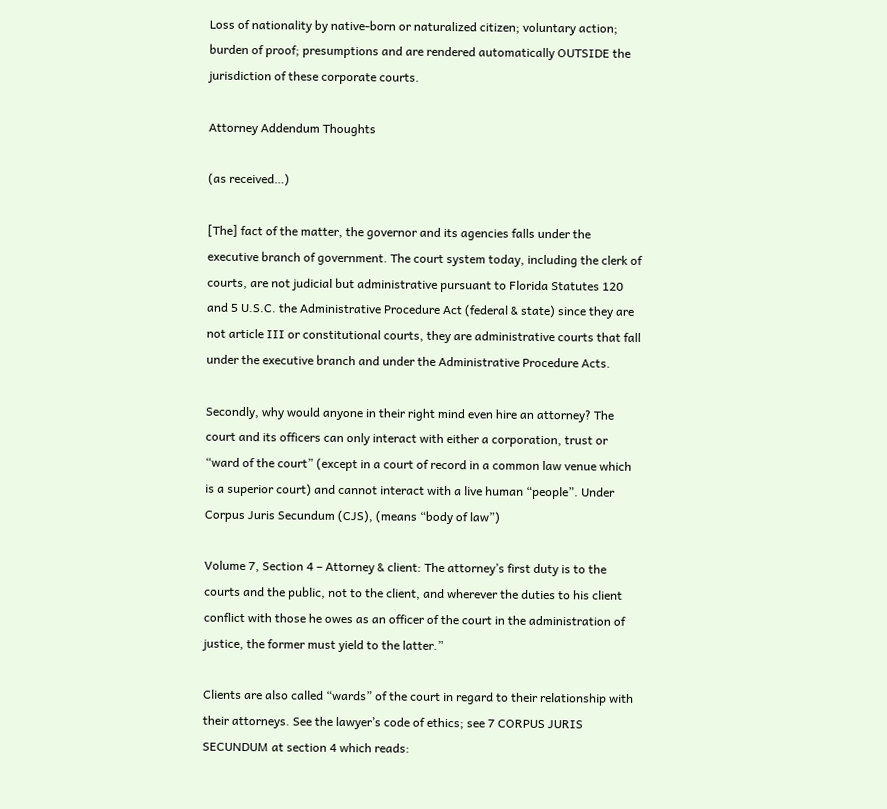Loss of nationality by native-born or naturalized citizen; voluntary action; burden of proof; presumptions and are rendered automatically OUTSIDE the jurisdiction of these corporate courts.

Attorney Addendum Thoughts

(as received…)

[The] fact of the matter, the governor and its agencies falls under the executive branch of government. The court system today, including the clerk of courts, are not judicial but administrative pursuant to Florida Statutes 120 and 5 U.S.C. the Administrative Procedure Act (federal & state) since they are not article III or constitutional courts, they are administrative courts that fall under the executive branch and under the Administrative Procedure Acts.

Secondly, why would anyone in their right mind even hire an attorney? The court and its officers can only interact with either a corporation, trust or “ward of the court” (except in a court of record in a common law venue which is a superior court) and cannot interact with a live human “people”. Under Corpus Juris Secundum (CJS), (means “body of law”)

Volume 7, Section 4 – Attorney & client: The attorney’s first duty is to the courts and the public, not to the client, and wherever the duties to his client conflict with those he owes as an officer of the court in the administration of justice, the former must yield to the latter.”

Clients are also called “wards” of the court in regard to their relationship with their attorneys. See the lawyer’s code of ethics; see 7 CORPUS JURIS SECUNDUM at section 4 which reads: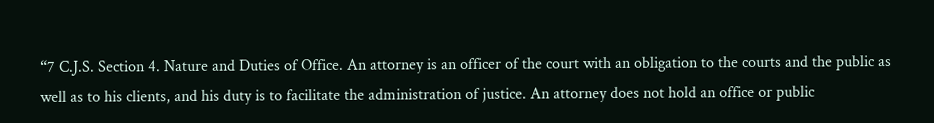“7 C.J.S. Section 4. Nature and Duties of Office. An attorney is an officer of the court with an obligation to the courts and the public as well as to his clients, and his duty is to facilitate the administration of justice. An attorney does not hold an office or public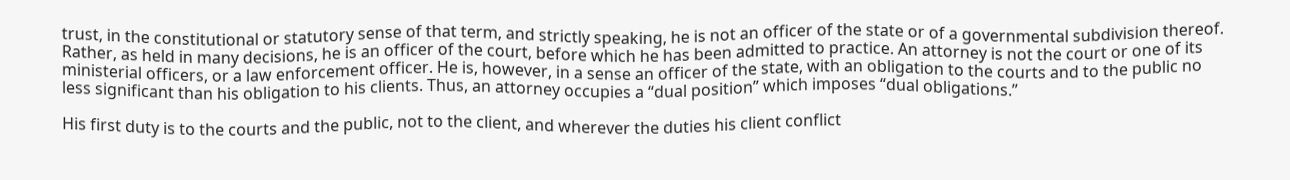trust, in the constitutional or statutory sense of that term, and strictly speaking, he is not an officer of the state or of a governmental subdivision thereof. Rather, as held in many decisions, he is an officer of the court, before which he has been admitted to practice. An attorney is not the court or one of its ministerial officers, or a law enforcement officer. He is, however, in a sense an officer of the state, with an obligation to the courts and to the public no less significant than his obligation to his clients. Thus, an attorney occupies a “dual position” which imposes “dual obligations.”

His first duty is to the courts and the public, not to the client, and wherever the duties his client conflict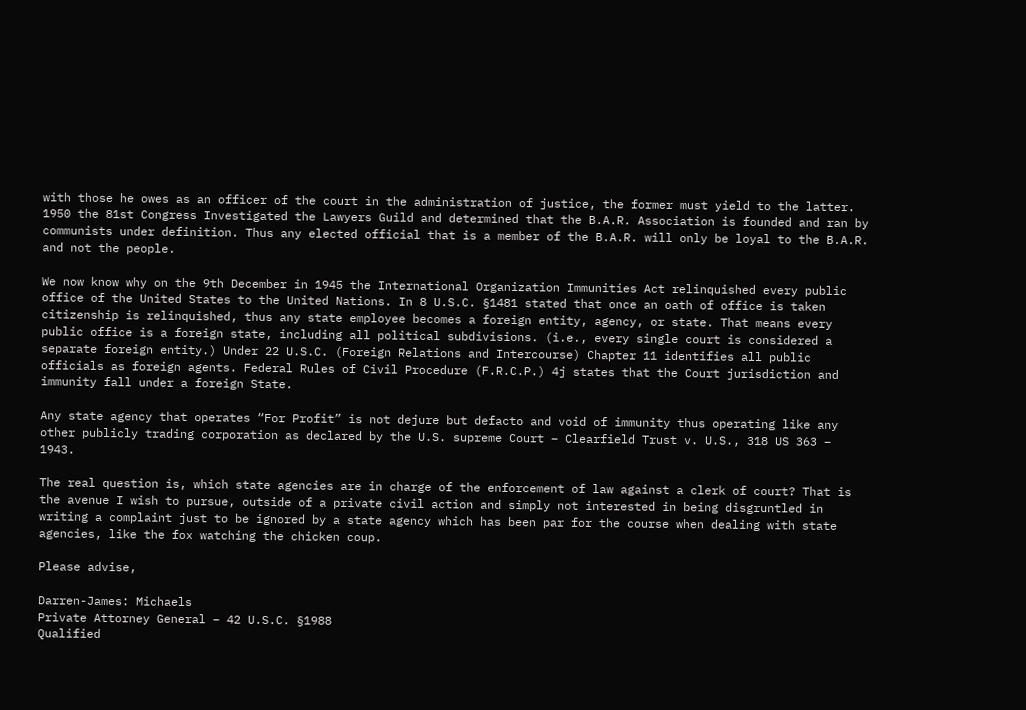with those he owes as an officer of the court in the administration of justice, the former must yield to the latter. 1950 the 81st Congress Investigated the Lawyers Guild and determined that the B.A.R. Association is founded and ran by communists under definition. Thus any elected official that is a member of the B.A.R. will only be loyal to the B.A.R. and not the people.

We now know why on the 9th December in 1945 the International Organization Immunities Act relinquished every public office of the United States to the United Nations. In 8 U.S.C. §1481 stated that once an oath of office is taken citizenship is relinquished, thus any state employee becomes a foreign entity, agency, or state. That means every public office is a foreign state, including all political subdivisions. (i.e., every single court is considered a separate foreign entity.) Under 22 U.S.C. (Foreign Relations and Intercourse) Chapter 11 identifies all public officials as foreign agents. Federal Rules of Civil Procedure (F.R.C.P.) 4j states that the Court jurisdiction and immunity fall under a foreign State.

Any state agency that operates “For Profit” is not dejure but defacto and void of immunity thus operating like any other publicly trading corporation as declared by the U.S. supreme Court – Clearfield Trust v. U.S., 318 US 363 – 1943.

The real question is, which state agencies are in charge of the enforcement of law against a clerk of court? That is the avenue I wish to pursue, outside of a private civil action and simply not interested in being disgruntled in writing a complaint just to be ignored by a state agency which has been par for the course when dealing with state agencies, like the fox watching the chicken coup.

Please advise,

Darren-James: Michaels
Private Attorney General – 42 U.S.C. §1988
Qualified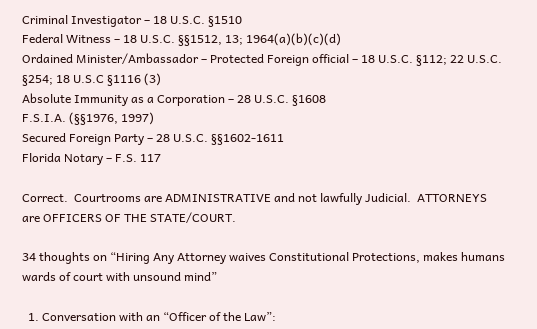Criminal Investigator – 18 U.S.C. §1510
Federal Witness – 18 U.S.C. §§1512, 13; 1964(a)(b)(c)(d)
Ordained Minister/Ambassador – Protected Foreign official – 18 U.S.C. §112; 22 U.S.C. §254; 18 U.S.C §1116 (3)
Absolute Immunity as a Corporation – 28 U.S.C. §1608
F.S.I.A. (§§1976, 1997)
Secured Foreign Party – 28 U.S.C. §§1602-1611
Florida Notary – F.S. 117

Correct.  Courtrooms are ADMINISTRATIVE and not lawfully Judicial.  ATTORNEYS are OFFICERS OF THE STATE/COURT.

34 thoughts on “Hiring Any Attorney waives Constitutional Protections, makes humans wards of court with unsound mind”

  1. Conversation with an “Officer of the Law”: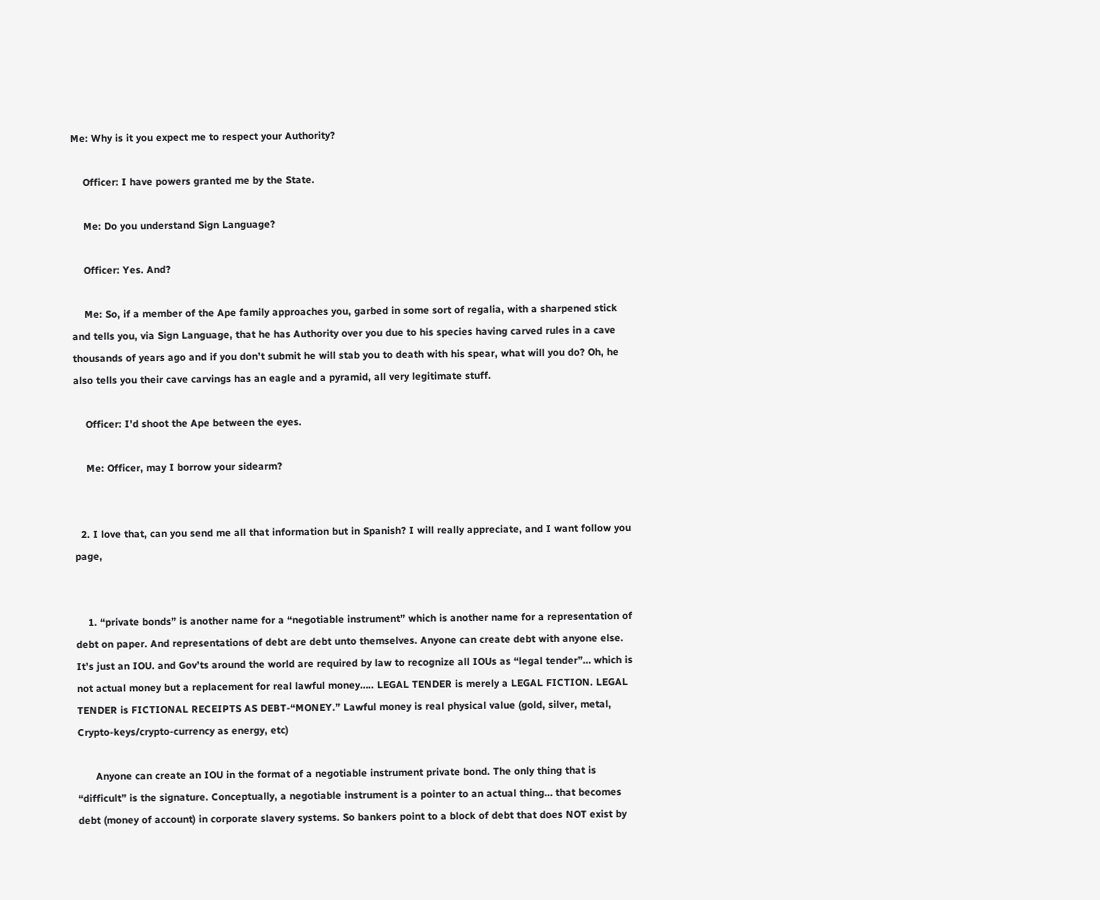Me: Why is it you expect me to respect your Authority?

    Officer: I have powers granted me by the State.

    Me: Do you understand Sign Language?

    Officer: Yes. And?

    Me: So, if a member of the Ape family approaches you, garbed in some sort of regalia, with a sharpened stick and tells you, via Sign Language, that he has Authority over you due to his species having carved rules in a cave thousands of years ago and if you don’t submit he will stab you to death with his spear, what will you do? Oh, he also tells you their cave carvings has an eagle and a pyramid, all very legitimate stuff.

    Officer: I’d shoot the Ape between the eyes.

    Me: Officer, may I borrow your sidearm?


  2. I love that, can you send me all that information but in Spanish? I will really appreciate, and I want follow you page,


    1. “private bonds” is another name for a “negotiable instrument” which is another name for a representation of debt on paper. And representations of debt are debt unto themselves. Anyone can create debt with anyone else. It’s just an IOU. and Gov’ts around the world are required by law to recognize all IOUs as “legal tender”… which is not actual money but a replacement for real lawful money….. LEGAL TENDER is merely a LEGAL FICTION. LEGAL TENDER is FICTIONAL RECEIPTS AS DEBT-“MONEY.” Lawful money is real physical value (gold, silver, metal, Crypto-keys/crypto-currency as energy, etc)

      Anyone can create an IOU in the format of a negotiable instrument private bond. The only thing that is “difficult” is the signature. Conceptually, a negotiable instrument is a pointer to an actual thing… that becomes debt (money of account) in corporate slavery systems. So bankers point to a block of debt that does NOT exist by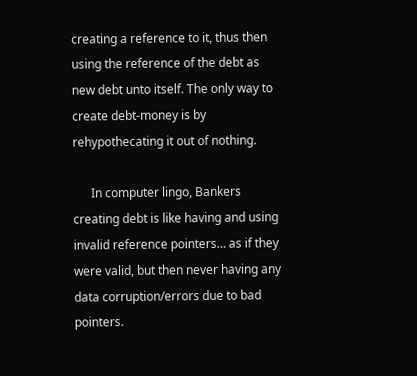creating a reference to it, thus then using the reference of the debt as new debt unto itself. The only way to create debt-money is by rehypothecating it out of nothing.

      In computer lingo, Bankers creating debt is like having and using invalid reference pointers… as if they were valid, but then never having any data corruption/errors due to bad pointers.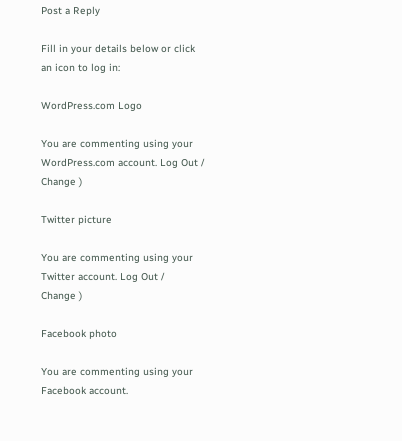Post a Reply

Fill in your details below or click an icon to log in:

WordPress.com Logo

You are commenting using your WordPress.com account. Log Out /  Change )

Twitter picture

You are commenting using your Twitter account. Log Out /  Change )

Facebook photo

You are commenting using your Facebook account.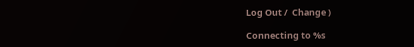Log Out /  Change )

Connecting to %s